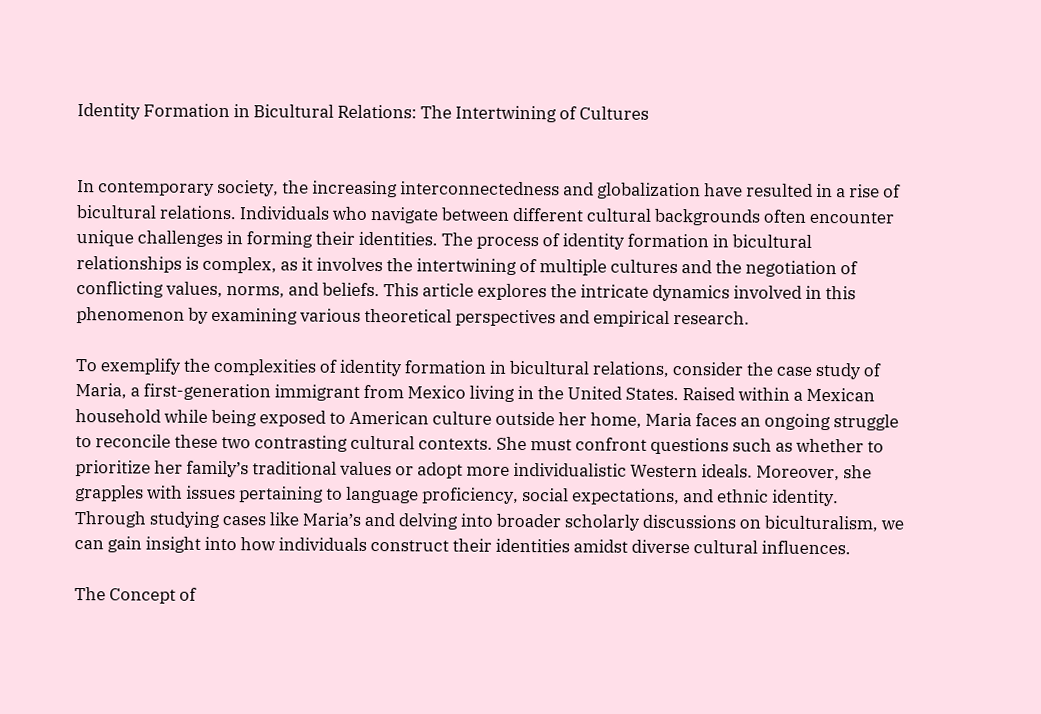Identity Formation in Bicultural Relations: The Intertwining of Cultures


In contemporary society, the increasing interconnectedness and globalization have resulted in a rise of bicultural relations. Individuals who navigate between different cultural backgrounds often encounter unique challenges in forming their identities. The process of identity formation in bicultural relationships is complex, as it involves the intertwining of multiple cultures and the negotiation of conflicting values, norms, and beliefs. This article explores the intricate dynamics involved in this phenomenon by examining various theoretical perspectives and empirical research.

To exemplify the complexities of identity formation in bicultural relations, consider the case study of Maria, a first-generation immigrant from Mexico living in the United States. Raised within a Mexican household while being exposed to American culture outside her home, Maria faces an ongoing struggle to reconcile these two contrasting cultural contexts. She must confront questions such as whether to prioritize her family’s traditional values or adopt more individualistic Western ideals. Moreover, she grapples with issues pertaining to language proficiency, social expectations, and ethnic identity. Through studying cases like Maria’s and delving into broader scholarly discussions on biculturalism, we can gain insight into how individuals construct their identities amidst diverse cultural influences.

The Concept of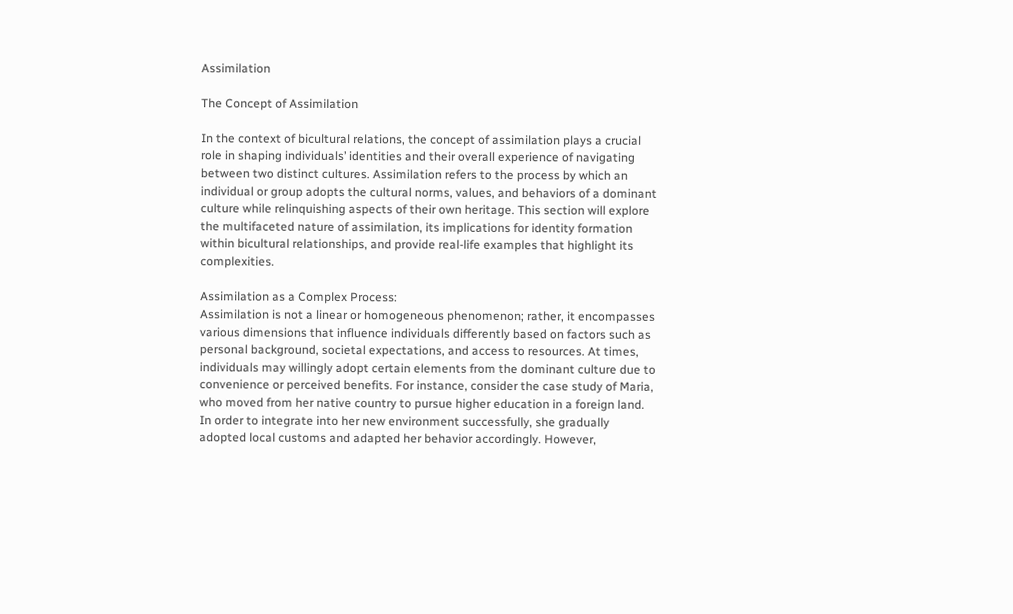Assimilation

The Concept of Assimilation

In the context of bicultural relations, the concept of assimilation plays a crucial role in shaping individuals’ identities and their overall experience of navigating between two distinct cultures. Assimilation refers to the process by which an individual or group adopts the cultural norms, values, and behaviors of a dominant culture while relinquishing aspects of their own heritage. This section will explore the multifaceted nature of assimilation, its implications for identity formation within bicultural relationships, and provide real-life examples that highlight its complexities.

Assimilation as a Complex Process:
Assimilation is not a linear or homogeneous phenomenon; rather, it encompasses various dimensions that influence individuals differently based on factors such as personal background, societal expectations, and access to resources. At times, individuals may willingly adopt certain elements from the dominant culture due to convenience or perceived benefits. For instance, consider the case study of Maria, who moved from her native country to pursue higher education in a foreign land. In order to integrate into her new environment successfully, she gradually adopted local customs and adapted her behavior accordingly. However,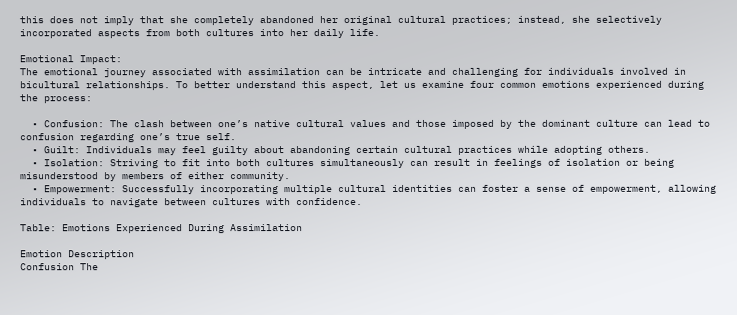this does not imply that she completely abandoned her original cultural practices; instead, she selectively incorporated aspects from both cultures into her daily life.

Emotional Impact:
The emotional journey associated with assimilation can be intricate and challenging for individuals involved in bicultural relationships. To better understand this aspect, let us examine four common emotions experienced during the process:

  • Confusion: The clash between one’s native cultural values and those imposed by the dominant culture can lead to confusion regarding one’s true self.
  • Guilt: Individuals may feel guilty about abandoning certain cultural practices while adopting others.
  • Isolation: Striving to fit into both cultures simultaneously can result in feelings of isolation or being misunderstood by members of either community.
  • Empowerment: Successfully incorporating multiple cultural identities can foster a sense of empowerment, allowing individuals to navigate between cultures with confidence.

Table: Emotions Experienced During Assimilation

Emotion Description
Confusion The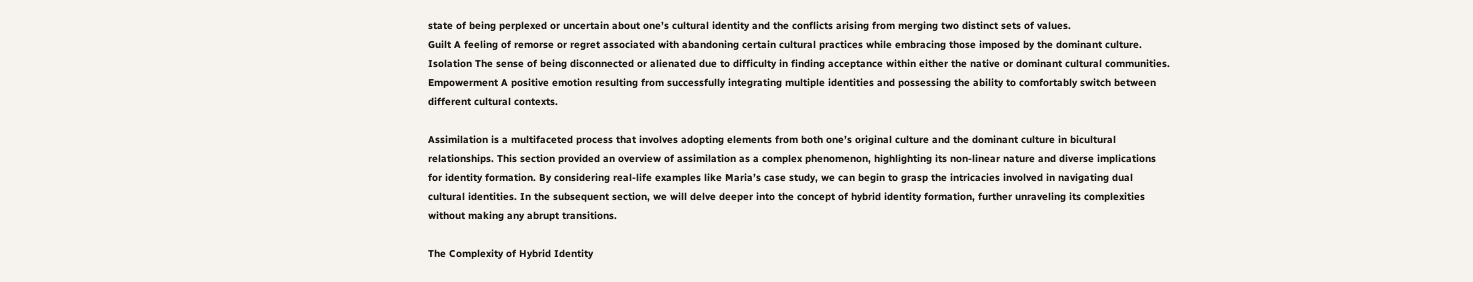state of being perplexed or uncertain about one’s cultural identity and the conflicts arising from merging two distinct sets of values.
Guilt A feeling of remorse or regret associated with abandoning certain cultural practices while embracing those imposed by the dominant culture.
Isolation The sense of being disconnected or alienated due to difficulty in finding acceptance within either the native or dominant cultural communities.
Empowerment A positive emotion resulting from successfully integrating multiple identities and possessing the ability to comfortably switch between different cultural contexts.

Assimilation is a multifaceted process that involves adopting elements from both one’s original culture and the dominant culture in bicultural relationships. This section provided an overview of assimilation as a complex phenomenon, highlighting its non-linear nature and diverse implications for identity formation. By considering real-life examples like Maria’s case study, we can begin to grasp the intricacies involved in navigating dual cultural identities. In the subsequent section, we will delve deeper into the concept of hybrid identity formation, further unraveling its complexities without making any abrupt transitions.

The Complexity of Hybrid Identity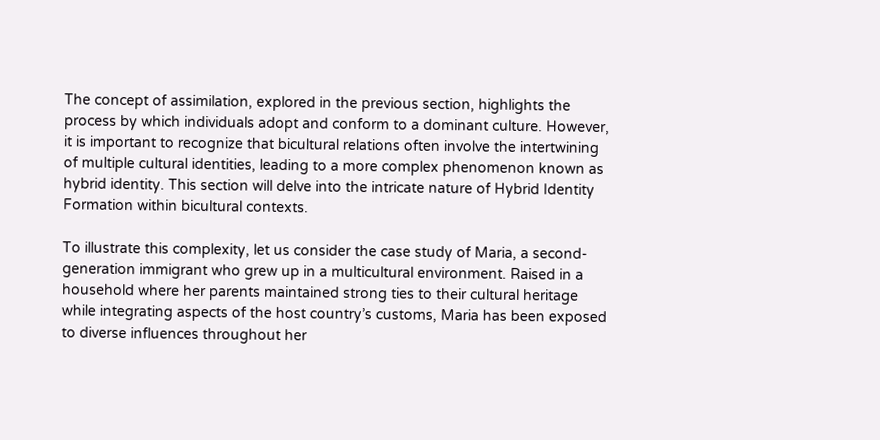The concept of assimilation, explored in the previous section, highlights the process by which individuals adopt and conform to a dominant culture. However, it is important to recognize that bicultural relations often involve the intertwining of multiple cultural identities, leading to a more complex phenomenon known as hybrid identity. This section will delve into the intricate nature of Hybrid Identity Formation within bicultural contexts.

To illustrate this complexity, let us consider the case study of Maria, a second-generation immigrant who grew up in a multicultural environment. Raised in a household where her parents maintained strong ties to their cultural heritage while integrating aspects of the host country’s customs, Maria has been exposed to diverse influences throughout her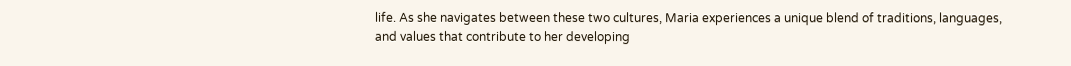life. As she navigates between these two cultures, Maria experiences a unique blend of traditions, languages, and values that contribute to her developing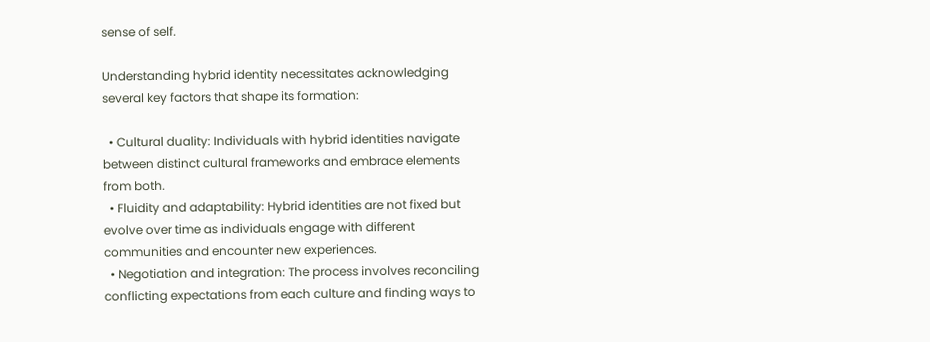sense of self.

Understanding hybrid identity necessitates acknowledging several key factors that shape its formation:

  • Cultural duality: Individuals with hybrid identities navigate between distinct cultural frameworks and embrace elements from both.
  • Fluidity and adaptability: Hybrid identities are not fixed but evolve over time as individuals engage with different communities and encounter new experiences.
  • Negotiation and integration: The process involves reconciling conflicting expectations from each culture and finding ways to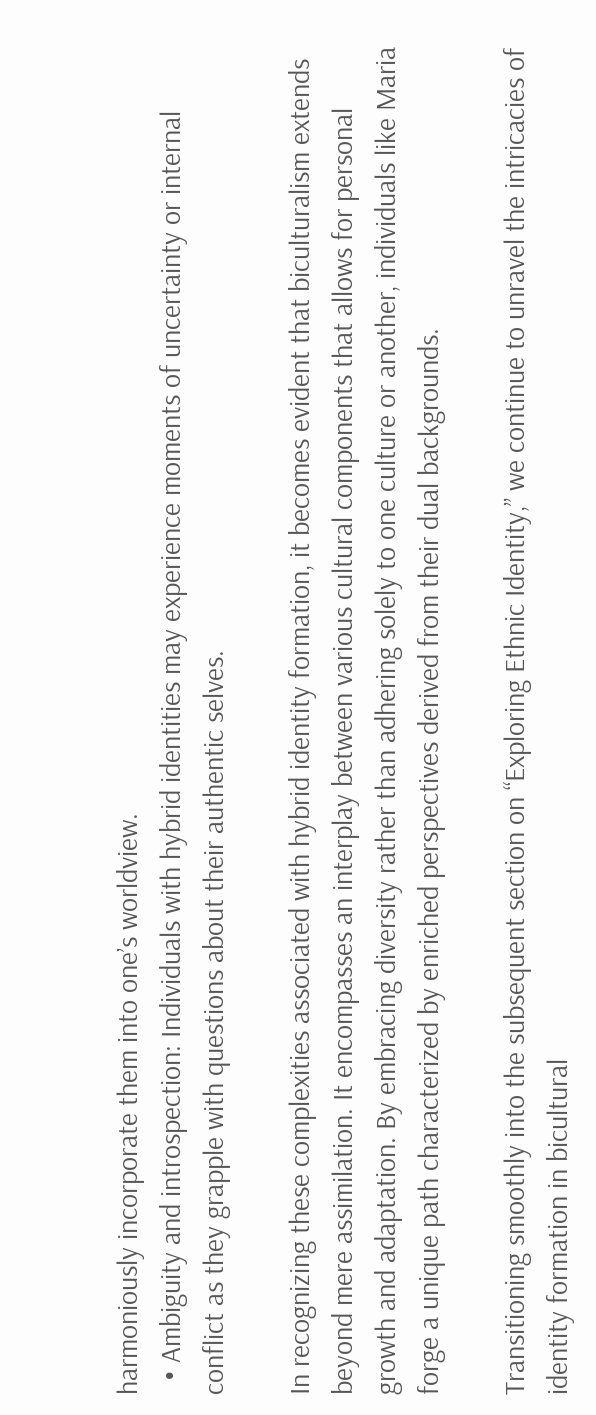harmoniously incorporate them into one’s worldview.
  • Ambiguity and introspection: Individuals with hybrid identities may experience moments of uncertainty or internal conflict as they grapple with questions about their authentic selves.

In recognizing these complexities associated with hybrid identity formation, it becomes evident that biculturalism extends beyond mere assimilation. It encompasses an interplay between various cultural components that allows for personal growth and adaptation. By embracing diversity rather than adhering solely to one culture or another, individuals like Maria forge a unique path characterized by enriched perspectives derived from their dual backgrounds.

Transitioning smoothly into the subsequent section on “Exploring Ethnic Identity,” we continue to unravel the intricacies of identity formation in bicultural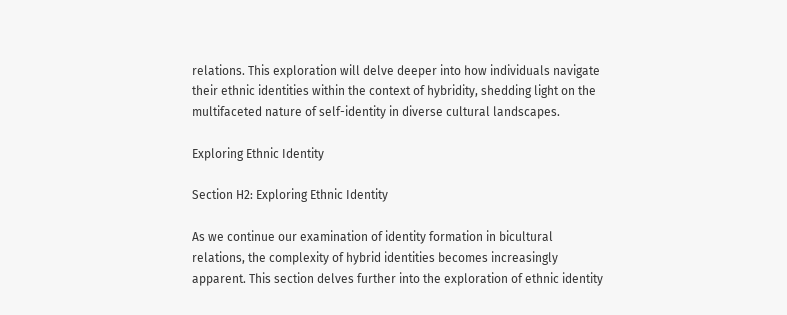relations. This exploration will delve deeper into how individuals navigate their ethnic identities within the context of hybridity, shedding light on the multifaceted nature of self-identity in diverse cultural landscapes.

Exploring Ethnic Identity

Section H2: Exploring Ethnic Identity

As we continue our examination of identity formation in bicultural relations, the complexity of hybrid identities becomes increasingly apparent. This section delves further into the exploration of ethnic identity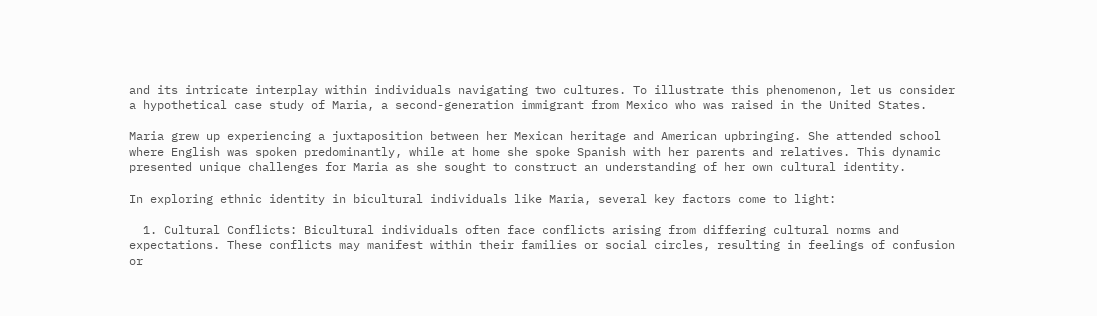and its intricate interplay within individuals navigating two cultures. To illustrate this phenomenon, let us consider a hypothetical case study of Maria, a second-generation immigrant from Mexico who was raised in the United States.

Maria grew up experiencing a juxtaposition between her Mexican heritage and American upbringing. She attended school where English was spoken predominantly, while at home she spoke Spanish with her parents and relatives. This dynamic presented unique challenges for Maria as she sought to construct an understanding of her own cultural identity.

In exploring ethnic identity in bicultural individuals like Maria, several key factors come to light:

  1. Cultural Conflicts: Bicultural individuals often face conflicts arising from differing cultural norms and expectations. These conflicts may manifest within their families or social circles, resulting in feelings of confusion or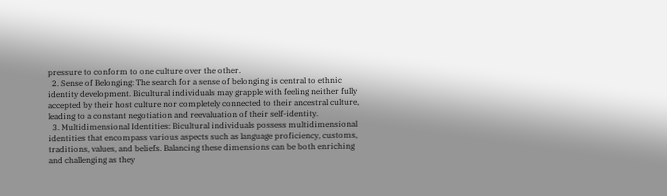pressure to conform to one culture over the other.
  2. Sense of Belonging: The search for a sense of belonging is central to ethnic identity development. Bicultural individuals may grapple with feeling neither fully accepted by their host culture nor completely connected to their ancestral culture, leading to a constant negotiation and reevaluation of their self-identity.
  3. Multidimensional Identities: Bicultural individuals possess multidimensional identities that encompass various aspects such as language proficiency, customs, traditions, values, and beliefs. Balancing these dimensions can be both enriching and challenging as they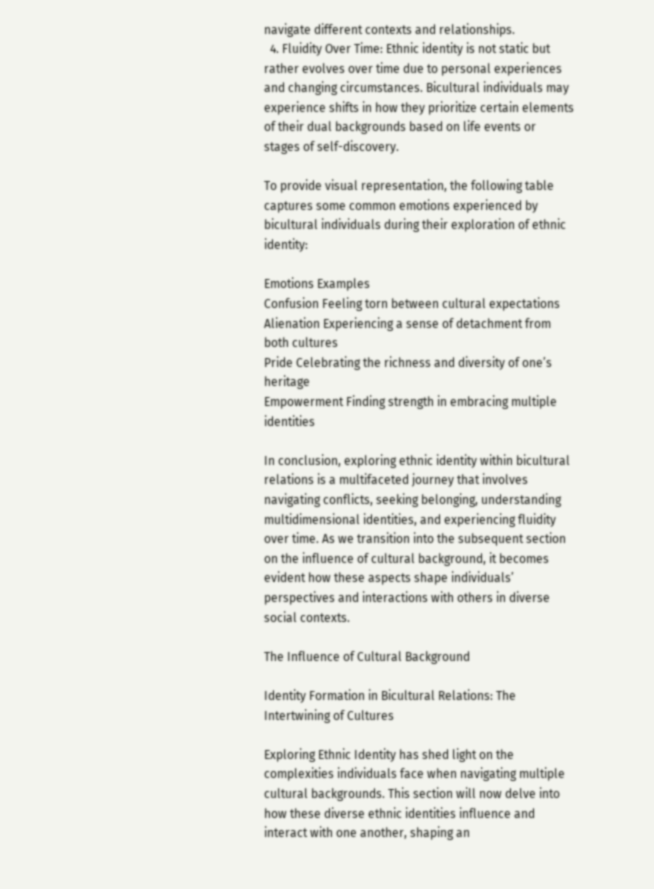navigate different contexts and relationships.
  4. Fluidity Over Time: Ethnic identity is not static but rather evolves over time due to personal experiences and changing circumstances. Bicultural individuals may experience shifts in how they prioritize certain elements of their dual backgrounds based on life events or stages of self-discovery.

To provide visual representation, the following table captures some common emotions experienced by bicultural individuals during their exploration of ethnic identity:

Emotions Examples
Confusion Feeling torn between cultural expectations
Alienation Experiencing a sense of detachment from both cultures
Pride Celebrating the richness and diversity of one’s heritage
Empowerment Finding strength in embracing multiple identities

In conclusion, exploring ethnic identity within bicultural relations is a multifaceted journey that involves navigating conflicts, seeking belonging, understanding multidimensional identities, and experiencing fluidity over time. As we transition into the subsequent section on the influence of cultural background, it becomes evident how these aspects shape individuals’ perspectives and interactions with others in diverse social contexts.

The Influence of Cultural Background

Identity Formation in Bicultural Relations: The Intertwining of Cultures

Exploring Ethnic Identity has shed light on the complexities individuals face when navigating multiple cultural backgrounds. This section will now delve into how these diverse ethnic identities influence and interact with one another, shaping an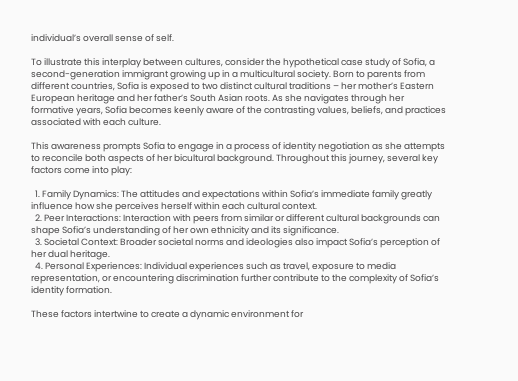individual’s overall sense of self.

To illustrate this interplay between cultures, consider the hypothetical case study of Sofia, a second-generation immigrant growing up in a multicultural society. Born to parents from different countries, Sofia is exposed to two distinct cultural traditions – her mother’s Eastern European heritage and her father’s South Asian roots. As she navigates through her formative years, Sofia becomes keenly aware of the contrasting values, beliefs, and practices associated with each culture.

This awareness prompts Sofia to engage in a process of identity negotiation as she attempts to reconcile both aspects of her bicultural background. Throughout this journey, several key factors come into play:

  1. Family Dynamics: The attitudes and expectations within Sofia’s immediate family greatly influence how she perceives herself within each cultural context.
  2. Peer Interactions: Interaction with peers from similar or different cultural backgrounds can shape Sofia’s understanding of her own ethnicity and its significance.
  3. Societal Context: Broader societal norms and ideologies also impact Sofia’s perception of her dual heritage.
  4. Personal Experiences: Individual experiences such as travel, exposure to media representation, or encountering discrimination further contribute to the complexity of Sofia’s identity formation.

These factors intertwine to create a dynamic environment for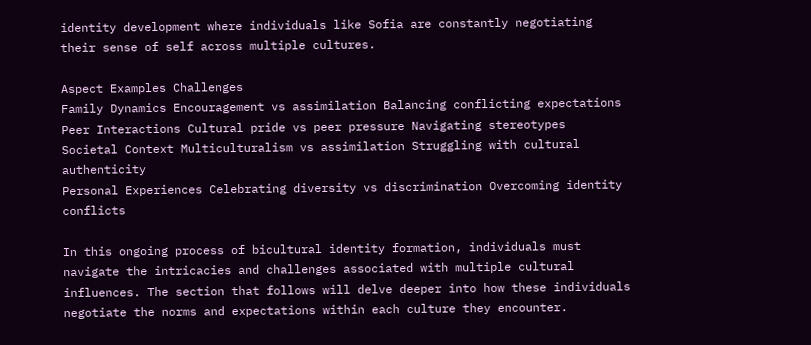identity development where individuals like Sofia are constantly negotiating their sense of self across multiple cultures.

Aspect Examples Challenges
Family Dynamics Encouragement vs assimilation Balancing conflicting expectations
Peer Interactions Cultural pride vs peer pressure Navigating stereotypes
Societal Context Multiculturalism vs assimilation Struggling with cultural authenticity
Personal Experiences Celebrating diversity vs discrimination Overcoming identity conflicts

In this ongoing process of bicultural identity formation, individuals must navigate the intricacies and challenges associated with multiple cultural influences. The section that follows will delve deeper into how these individuals negotiate the norms and expectations within each culture they encounter.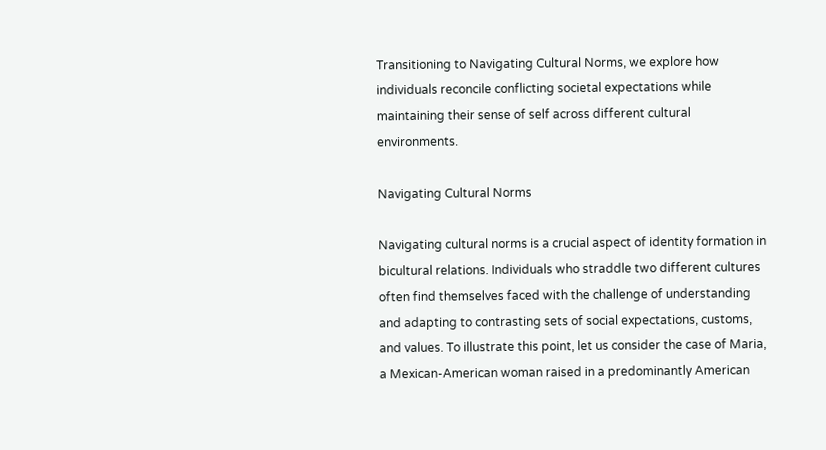Transitioning to Navigating Cultural Norms, we explore how individuals reconcile conflicting societal expectations while maintaining their sense of self across different cultural environments.

Navigating Cultural Norms

Navigating cultural norms is a crucial aspect of identity formation in bicultural relations. Individuals who straddle two different cultures often find themselves faced with the challenge of understanding and adapting to contrasting sets of social expectations, customs, and values. To illustrate this point, let us consider the case of Maria, a Mexican-American woman raised in a predominantly American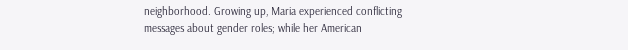neighborhood. Growing up, Maria experienced conflicting messages about gender roles; while her American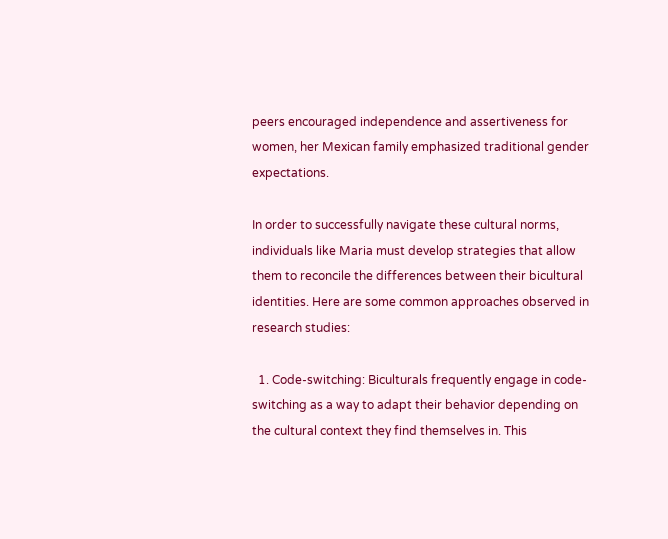peers encouraged independence and assertiveness for women, her Mexican family emphasized traditional gender expectations.

In order to successfully navigate these cultural norms, individuals like Maria must develop strategies that allow them to reconcile the differences between their bicultural identities. Here are some common approaches observed in research studies:

  1. Code-switching: Biculturals frequently engage in code-switching as a way to adapt their behavior depending on the cultural context they find themselves in. This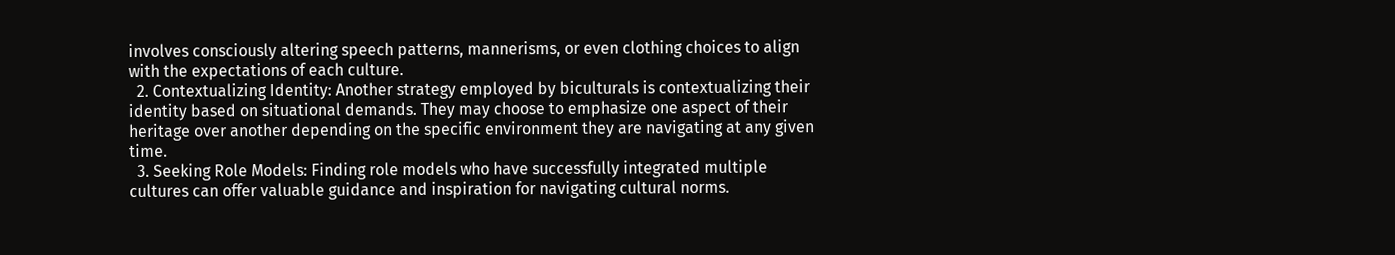involves consciously altering speech patterns, mannerisms, or even clothing choices to align with the expectations of each culture.
  2. Contextualizing Identity: Another strategy employed by biculturals is contextualizing their identity based on situational demands. They may choose to emphasize one aspect of their heritage over another depending on the specific environment they are navigating at any given time.
  3. Seeking Role Models: Finding role models who have successfully integrated multiple cultures can offer valuable guidance and inspiration for navigating cultural norms.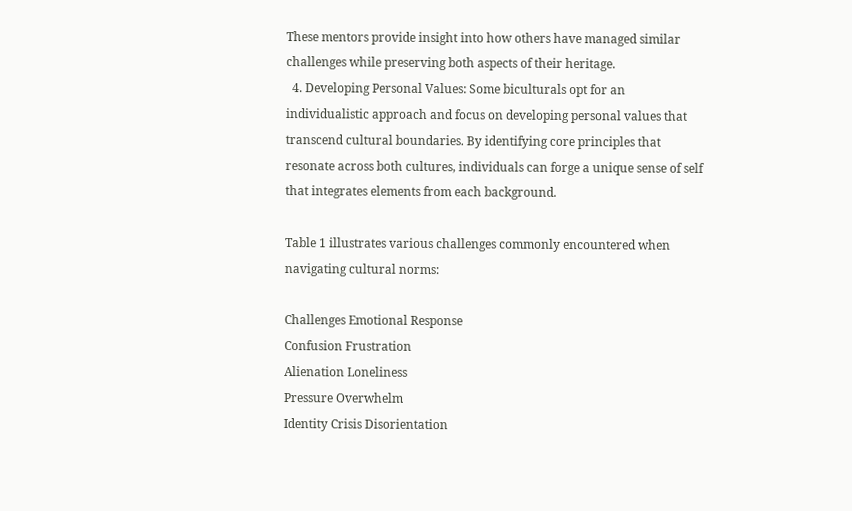These mentors provide insight into how others have managed similar challenges while preserving both aspects of their heritage.
  4. Developing Personal Values: Some biculturals opt for an individualistic approach and focus on developing personal values that transcend cultural boundaries. By identifying core principles that resonate across both cultures, individuals can forge a unique sense of self that integrates elements from each background.

Table 1 illustrates various challenges commonly encountered when navigating cultural norms:

Challenges Emotional Response
Confusion Frustration
Alienation Loneliness
Pressure Overwhelm
Identity Crisis Disorientation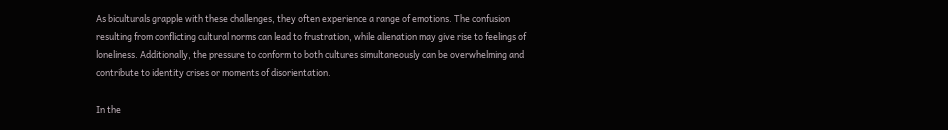As biculturals grapple with these challenges, they often experience a range of emotions. The confusion resulting from conflicting cultural norms can lead to frustration, while alienation may give rise to feelings of loneliness. Additionally, the pressure to conform to both cultures simultaneously can be overwhelming and contribute to identity crises or moments of disorientation.

In the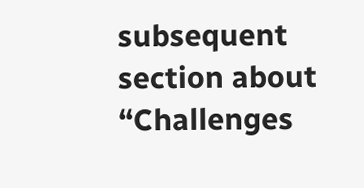subsequent section about “Challenges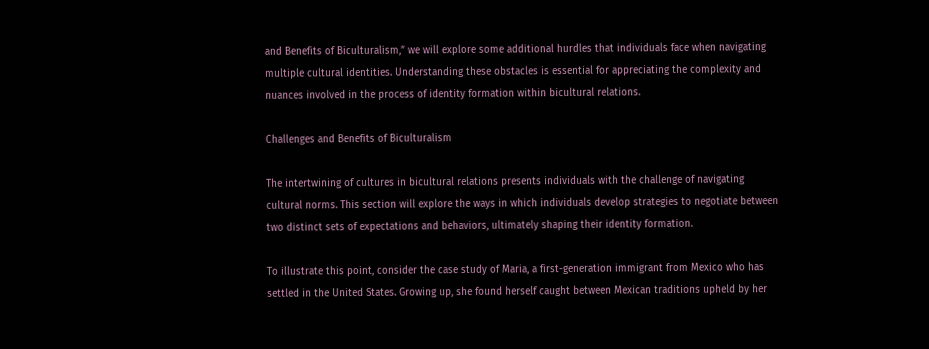and Benefits of Biculturalism,” we will explore some additional hurdles that individuals face when navigating multiple cultural identities. Understanding these obstacles is essential for appreciating the complexity and nuances involved in the process of identity formation within bicultural relations.

Challenges and Benefits of Biculturalism

The intertwining of cultures in bicultural relations presents individuals with the challenge of navigating cultural norms. This section will explore the ways in which individuals develop strategies to negotiate between two distinct sets of expectations and behaviors, ultimately shaping their identity formation.

To illustrate this point, consider the case study of Maria, a first-generation immigrant from Mexico who has settled in the United States. Growing up, she found herself caught between Mexican traditions upheld by her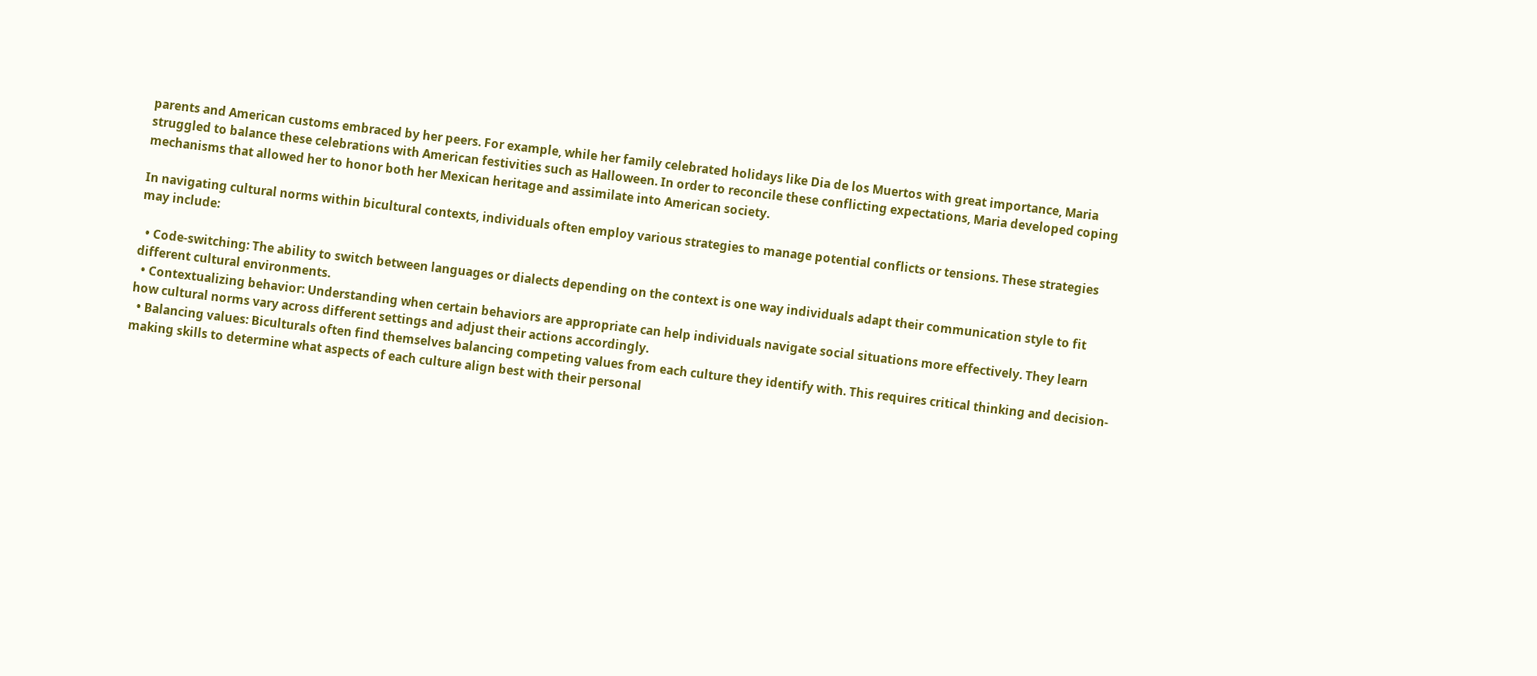parents and American customs embraced by her peers. For example, while her family celebrated holidays like Dia de los Muertos with great importance, Maria struggled to balance these celebrations with American festivities such as Halloween. In order to reconcile these conflicting expectations, Maria developed coping mechanisms that allowed her to honor both her Mexican heritage and assimilate into American society.

In navigating cultural norms within bicultural contexts, individuals often employ various strategies to manage potential conflicts or tensions. These strategies may include:

  • Code-switching: The ability to switch between languages or dialects depending on the context is one way individuals adapt their communication style to fit different cultural environments.
  • Contextualizing behavior: Understanding when certain behaviors are appropriate can help individuals navigate social situations more effectively. They learn how cultural norms vary across different settings and adjust their actions accordingly.
  • Balancing values: Biculturals often find themselves balancing competing values from each culture they identify with. This requires critical thinking and decision-making skills to determine what aspects of each culture align best with their personal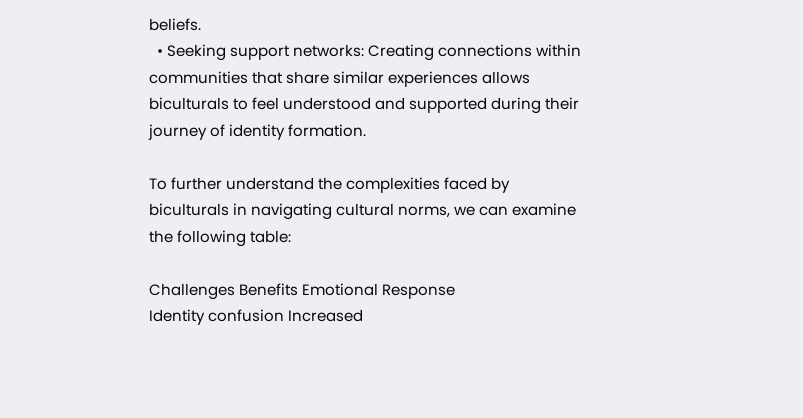beliefs.
  • Seeking support networks: Creating connections within communities that share similar experiences allows biculturals to feel understood and supported during their journey of identity formation.

To further understand the complexities faced by biculturals in navigating cultural norms, we can examine the following table:

Challenges Benefits Emotional Response
Identity confusion Increased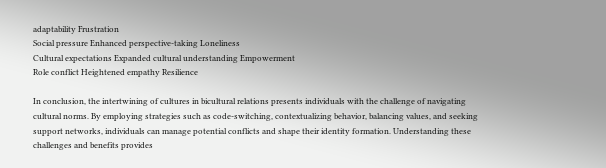adaptability Frustration
Social pressure Enhanced perspective-taking Loneliness
Cultural expectations Expanded cultural understanding Empowerment
Role conflict Heightened empathy Resilience

In conclusion, the intertwining of cultures in bicultural relations presents individuals with the challenge of navigating cultural norms. By employing strategies such as code-switching, contextualizing behavior, balancing values, and seeking support networks, individuals can manage potential conflicts and shape their identity formation. Understanding these challenges and benefits provides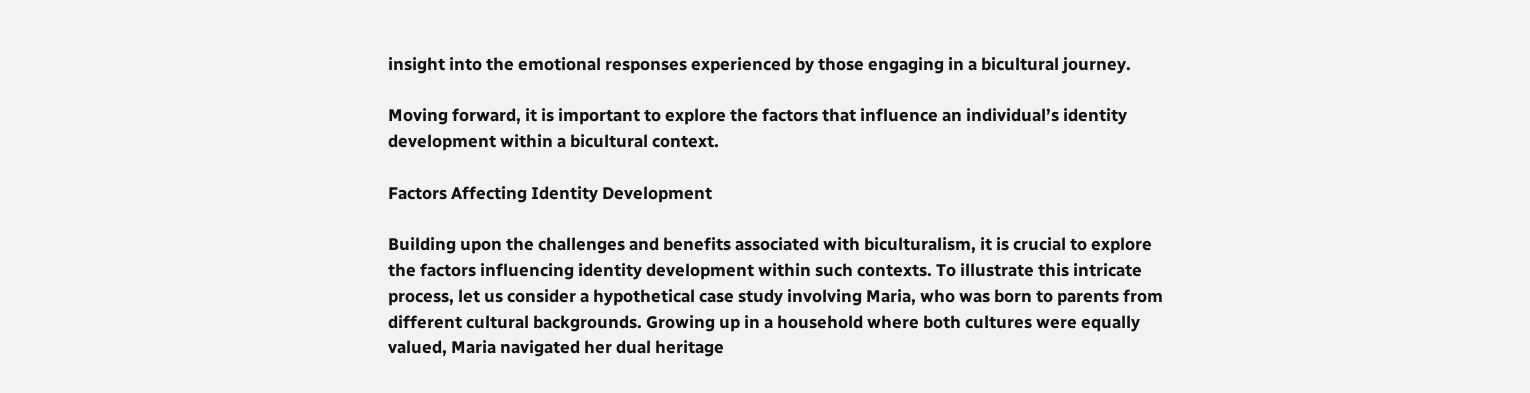insight into the emotional responses experienced by those engaging in a bicultural journey.

Moving forward, it is important to explore the factors that influence an individual’s identity development within a bicultural context.

Factors Affecting Identity Development

Building upon the challenges and benefits associated with biculturalism, it is crucial to explore the factors influencing identity development within such contexts. To illustrate this intricate process, let us consider a hypothetical case study involving Maria, who was born to parents from different cultural backgrounds. Growing up in a household where both cultures were equally valued, Maria navigated her dual heritage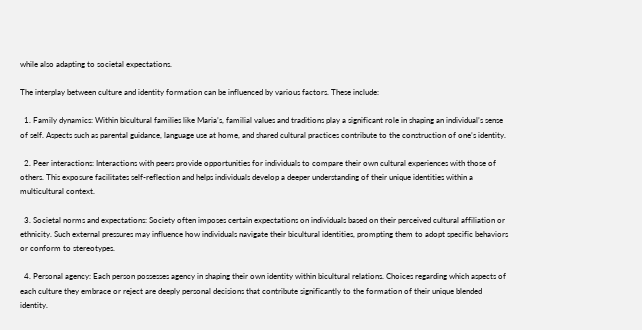while also adapting to societal expectations.

The interplay between culture and identity formation can be influenced by various factors. These include:

  1. Family dynamics: Within bicultural families like Maria’s, familial values and traditions play a significant role in shaping an individual’s sense of self. Aspects such as parental guidance, language use at home, and shared cultural practices contribute to the construction of one’s identity.

  2. Peer interactions: Interactions with peers provide opportunities for individuals to compare their own cultural experiences with those of others. This exposure facilitates self-reflection and helps individuals develop a deeper understanding of their unique identities within a multicultural context.

  3. Societal norms and expectations: Society often imposes certain expectations on individuals based on their perceived cultural affiliation or ethnicity. Such external pressures may influence how individuals navigate their bicultural identities, prompting them to adopt specific behaviors or conform to stereotypes.

  4. Personal agency: Each person possesses agency in shaping their own identity within bicultural relations. Choices regarding which aspects of each culture they embrace or reject are deeply personal decisions that contribute significantly to the formation of their unique blended identity.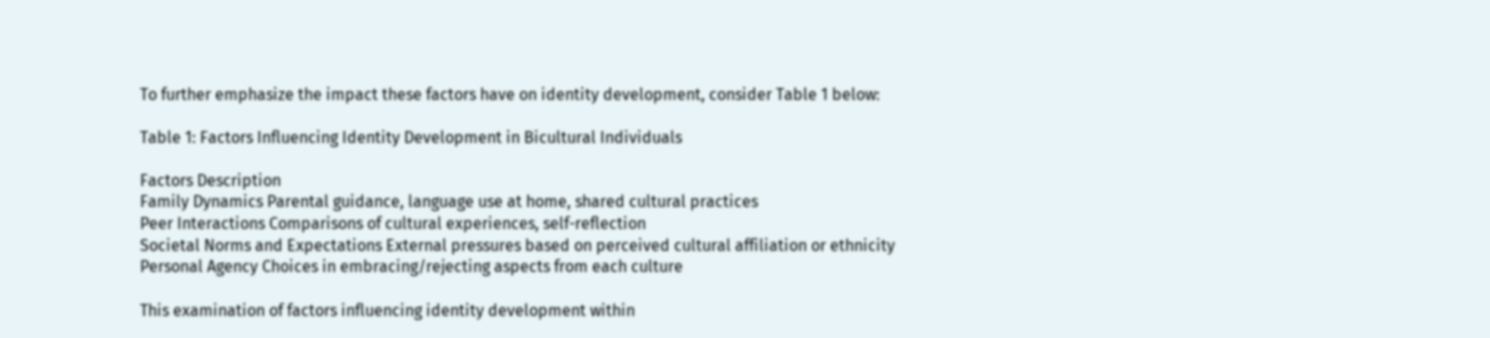To further emphasize the impact these factors have on identity development, consider Table 1 below:

Table 1: Factors Influencing Identity Development in Bicultural Individuals

Factors Description
Family Dynamics Parental guidance, language use at home, shared cultural practices
Peer Interactions Comparisons of cultural experiences, self-reflection
Societal Norms and Expectations External pressures based on perceived cultural affiliation or ethnicity
Personal Agency Choices in embracing/rejecting aspects from each culture

This examination of factors influencing identity development within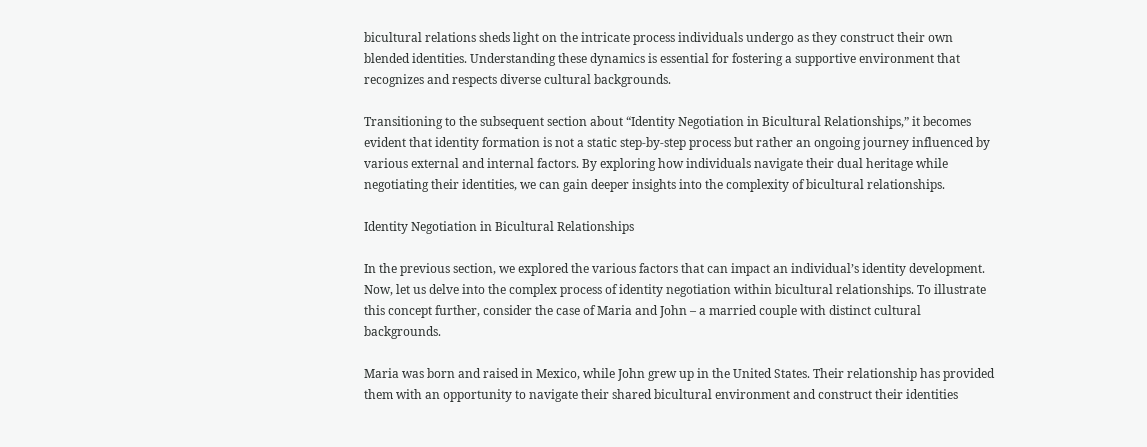bicultural relations sheds light on the intricate process individuals undergo as they construct their own blended identities. Understanding these dynamics is essential for fostering a supportive environment that recognizes and respects diverse cultural backgrounds.

Transitioning to the subsequent section about “Identity Negotiation in Bicultural Relationships,” it becomes evident that identity formation is not a static step-by-step process but rather an ongoing journey influenced by various external and internal factors. By exploring how individuals navigate their dual heritage while negotiating their identities, we can gain deeper insights into the complexity of bicultural relationships.

Identity Negotiation in Bicultural Relationships

In the previous section, we explored the various factors that can impact an individual’s identity development. Now, let us delve into the complex process of identity negotiation within bicultural relationships. To illustrate this concept further, consider the case of Maria and John – a married couple with distinct cultural backgrounds.

Maria was born and raised in Mexico, while John grew up in the United States. Their relationship has provided them with an opportunity to navigate their shared bicultural environment and construct their identities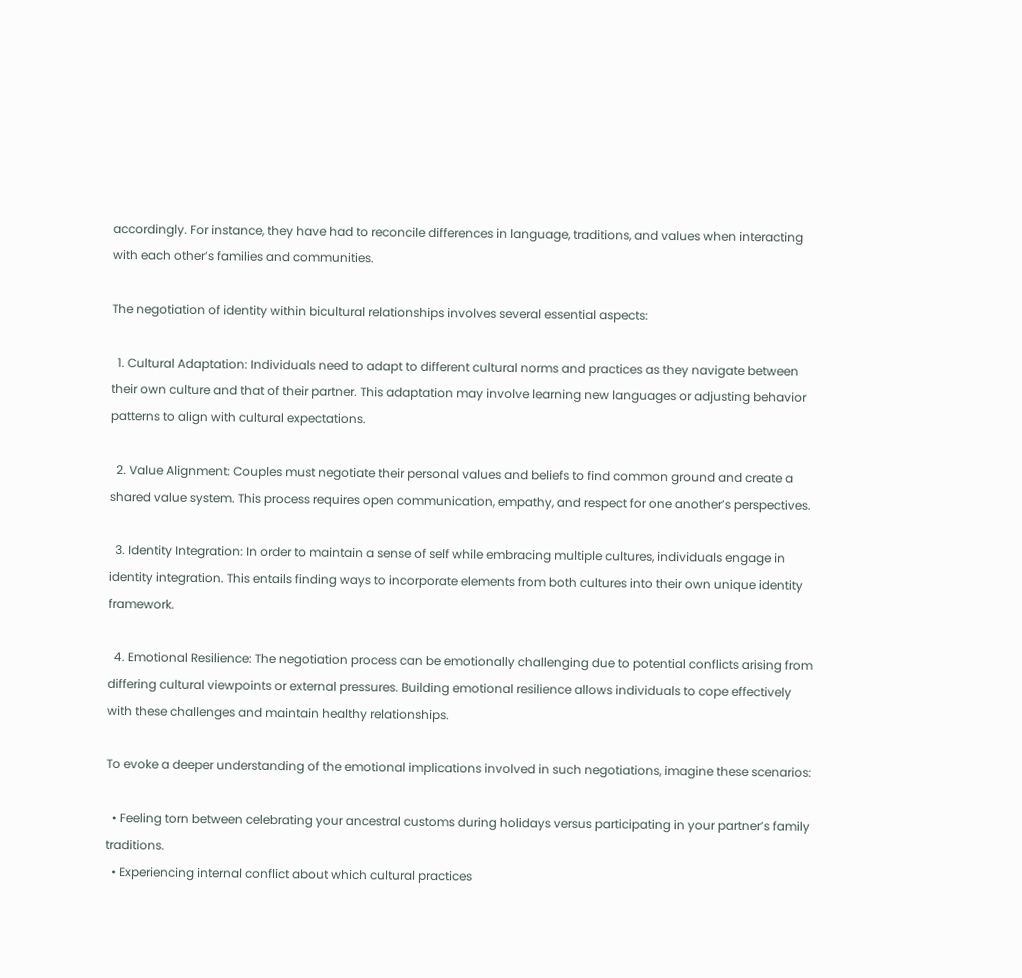accordingly. For instance, they have had to reconcile differences in language, traditions, and values when interacting with each other’s families and communities.

The negotiation of identity within bicultural relationships involves several essential aspects:

  1. Cultural Adaptation: Individuals need to adapt to different cultural norms and practices as they navigate between their own culture and that of their partner. This adaptation may involve learning new languages or adjusting behavior patterns to align with cultural expectations.

  2. Value Alignment: Couples must negotiate their personal values and beliefs to find common ground and create a shared value system. This process requires open communication, empathy, and respect for one another’s perspectives.

  3. Identity Integration: In order to maintain a sense of self while embracing multiple cultures, individuals engage in identity integration. This entails finding ways to incorporate elements from both cultures into their own unique identity framework.

  4. Emotional Resilience: The negotiation process can be emotionally challenging due to potential conflicts arising from differing cultural viewpoints or external pressures. Building emotional resilience allows individuals to cope effectively with these challenges and maintain healthy relationships.

To evoke a deeper understanding of the emotional implications involved in such negotiations, imagine these scenarios:

  • Feeling torn between celebrating your ancestral customs during holidays versus participating in your partner’s family traditions.
  • Experiencing internal conflict about which cultural practices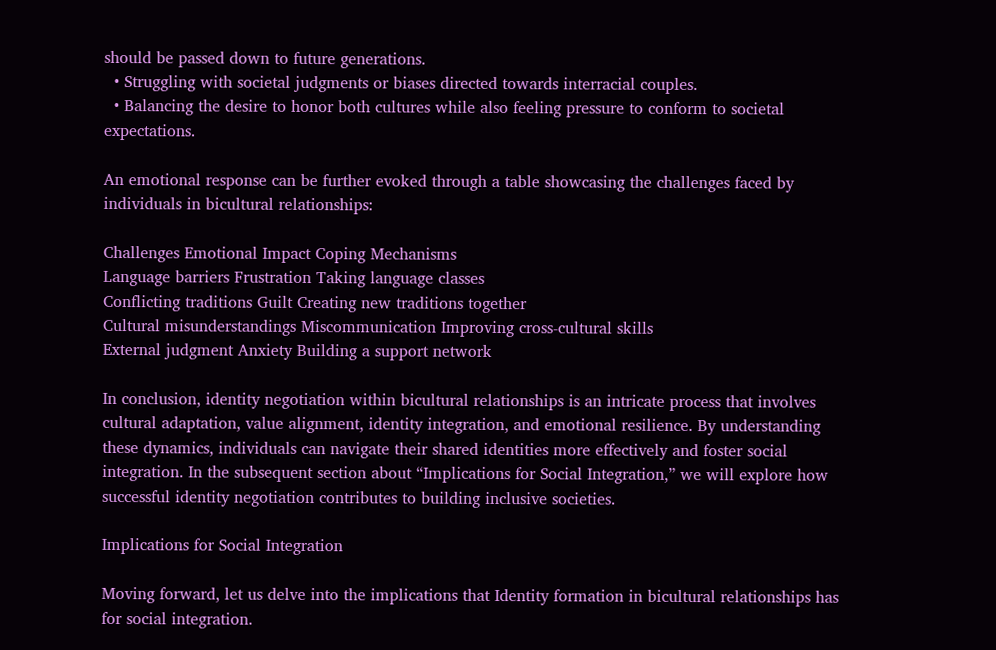should be passed down to future generations.
  • Struggling with societal judgments or biases directed towards interracial couples.
  • Balancing the desire to honor both cultures while also feeling pressure to conform to societal expectations.

An emotional response can be further evoked through a table showcasing the challenges faced by individuals in bicultural relationships:

Challenges Emotional Impact Coping Mechanisms
Language barriers Frustration Taking language classes
Conflicting traditions Guilt Creating new traditions together
Cultural misunderstandings Miscommunication Improving cross-cultural skills
External judgment Anxiety Building a support network

In conclusion, identity negotiation within bicultural relationships is an intricate process that involves cultural adaptation, value alignment, identity integration, and emotional resilience. By understanding these dynamics, individuals can navigate their shared identities more effectively and foster social integration. In the subsequent section about “Implications for Social Integration,” we will explore how successful identity negotiation contributes to building inclusive societies.

Implications for Social Integration

Moving forward, let us delve into the implications that Identity formation in bicultural relationships has for social integration.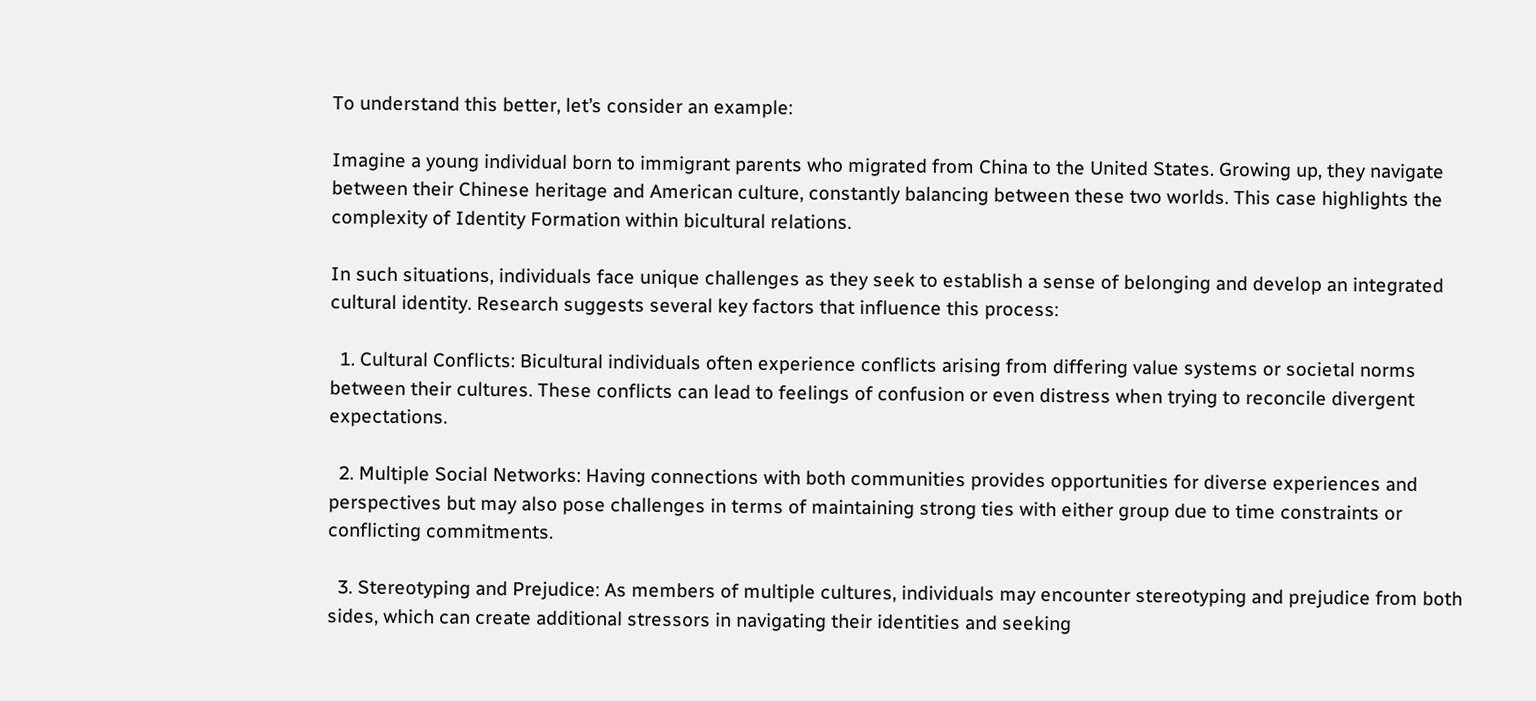To understand this better, let’s consider an example:

Imagine a young individual born to immigrant parents who migrated from China to the United States. Growing up, they navigate between their Chinese heritage and American culture, constantly balancing between these two worlds. This case highlights the complexity of Identity Formation within bicultural relations.

In such situations, individuals face unique challenges as they seek to establish a sense of belonging and develop an integrated cultural identity. Research suggests several key factors that influence this process:

  1. Cultural Conflicts: Bicultural individuals often experience conflicts arising from differing value systems or societal norms between their cultures. These conflicts can lead to feelings of confusion or even distress when trying to reconcile divergent expectations.

  2. Multiple Social Networks: Having connections with both communities provides opportunities for diverse experiences and perspectives but may also pose challenges in terms of maintaining strong ties with either group due to time constraints or conflicting commitments.

  3. Stereotyping and Prejudice: As members of multiple cultures, individuals may encounter stereotyping and prejudice from both sides, which can create additional stressors in navigating their identities and seeking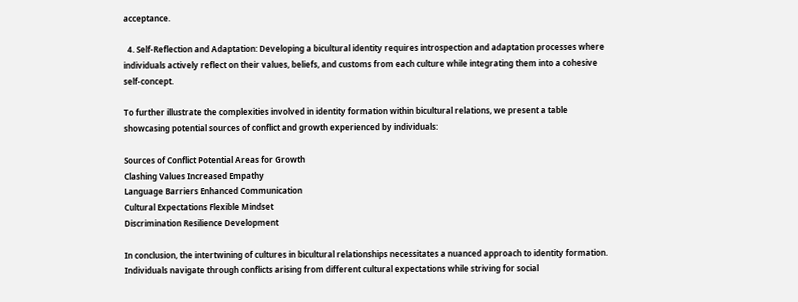acceptance.

  4. Self-Reflection and Adaptation: Developing a bicultural identity requires introspection and adaptation processes where individuals actively reflect on their values, beliefs, and customs from each culture while integrating them into a cohesive self-concept.

To further illustrate the complexities involved in identity formation within bicultural relations, we present a table showcasing potential sources of conflict and growth experienced by individuals:

Sources of Conflict Potential Areas for Growth
Clashing Values Increased Empathy
Language Barriers Enhanced Communication
Cultural Expectations Flexible Mindset
Discrimination Resilience Development

In conclusion, the intertwining of cultures in bicultural relationships necessitates a nuanced approach to identity formation. Individuals navigate through conflicts arising from different cultural expectations while striving for social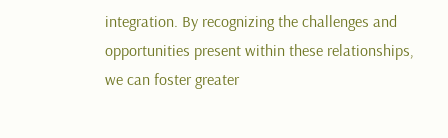integration. By recognizing the challenges and opportunities present within these relationships, we can foster greater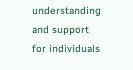understanding and support for individuals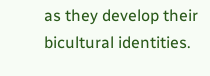as they develop their bicultural identities.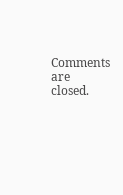Comments are closed.